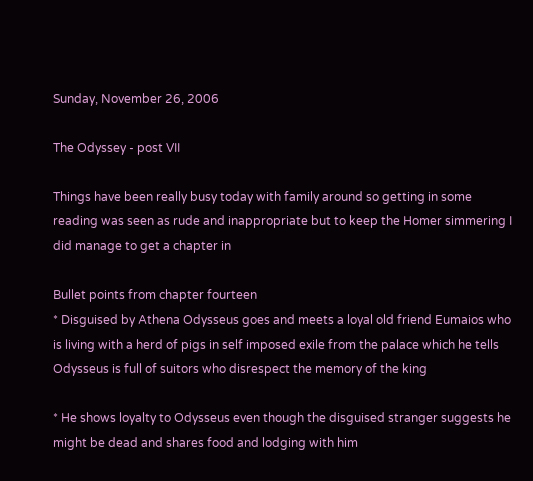Sunday, November 26, 2006

The Odyssey - post VII

Things have been really busy today with family around so getting in some reading was seen as rude and inappropriate but to keep the Homer simmering I did manage to get a chapter in

Bullet points from chapter fourteen
* Disguised by Athena Odysseus goes and meets a loyal old friend Eumaios who is living with a herd of pigs in self imposed exile from the palace which he tells Odysseus is full of suitors who disrespect the memory of the king

* He shows loyalty to Odysseus even though the disguised stranger suggests he might be dead and shares food and lodging with him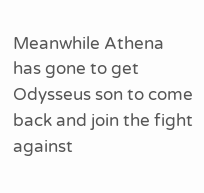Meanwhile Athena has gone to get Odysseus son to come back and join the fight against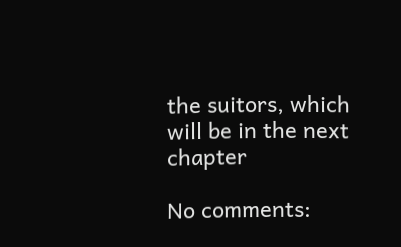the suitors, which will be in the next chapter

No comments: